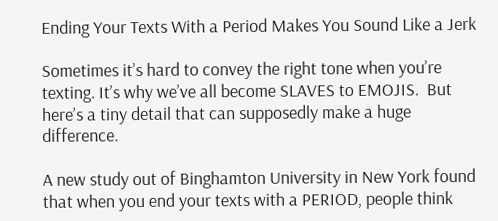Ending Your Texts With a Period Makes You Sound Like a Jerk

Sometimes it’s hard to convey the right tone when you’re texting. It’s why we’ve all become SLAVES to EMOJIS.  But here’s a tiny detail that can supposedly make a huge difference.

A new study out of Binghamton University in New York found that when you end your texts with a PERIOD, people think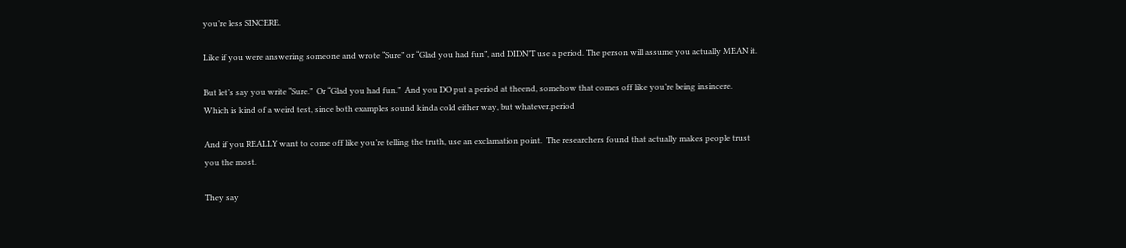you’re less SINCERE.

Like if you were answering someone and wrote “Sure” or “Glad you had fun”, and DIDN’T use a period. The person will assume you actually MEAN it.

But let’s say you write “Sure.”  Or “Glad you had fun.”  And you DO put a period at theend, somehow that comes off like you’re being insincere.  Which is kind of a weird test, since both examples sound kinda cold either way, but whatever.period

And if you REALLY want to come off like you’re telling the truth, use an exclamation point.  The researchers found that actually makes people trust you the most.

They say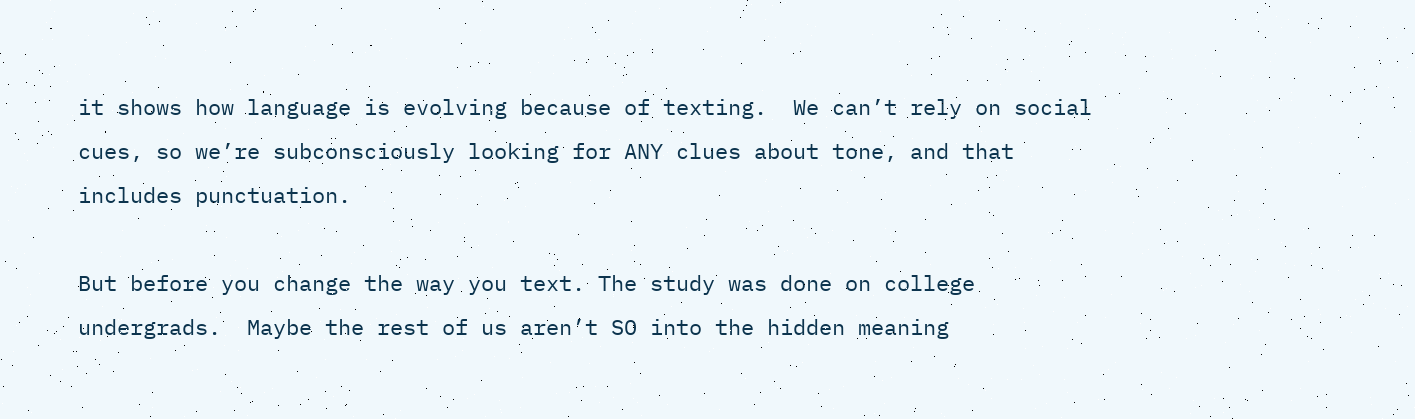it shows how language is evolving because of texting.  We can’t rely on social cues, so we’re subconsciously looking for ANY clues about tone, and that includes punctuation.

But before you change the way you text. The study was done on college undergrads.  Maybe the rest of us aren’t SO into the hidden meaning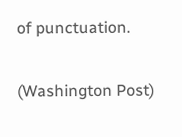of punctuation.

(Washington Post)